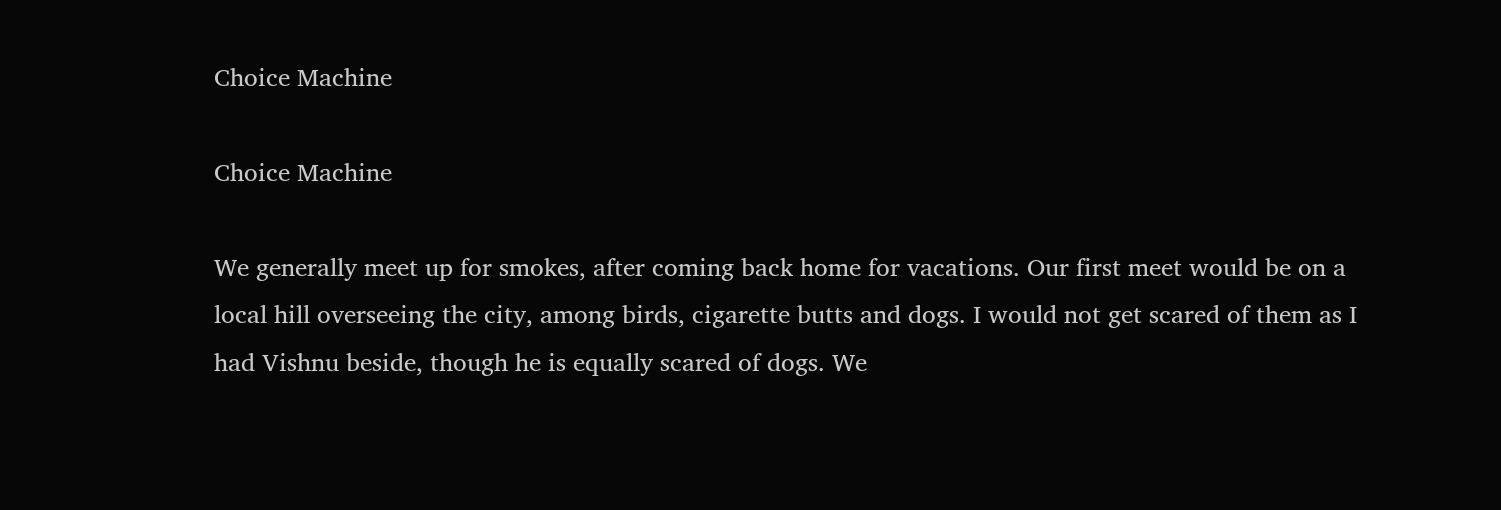Choice Machine

Choice Machine

We generally meet up for smokes, after coming back home for vacations. Our first meet would be on a local hill overseeing the city, among birds, cigarette butts and dogs. I would not get scared of them as I had Vishnu beside, though he is equally scared of dogs. We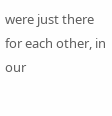were just there for each other, in our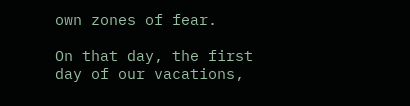own zones of fear.

On that day, the first day of our vacations,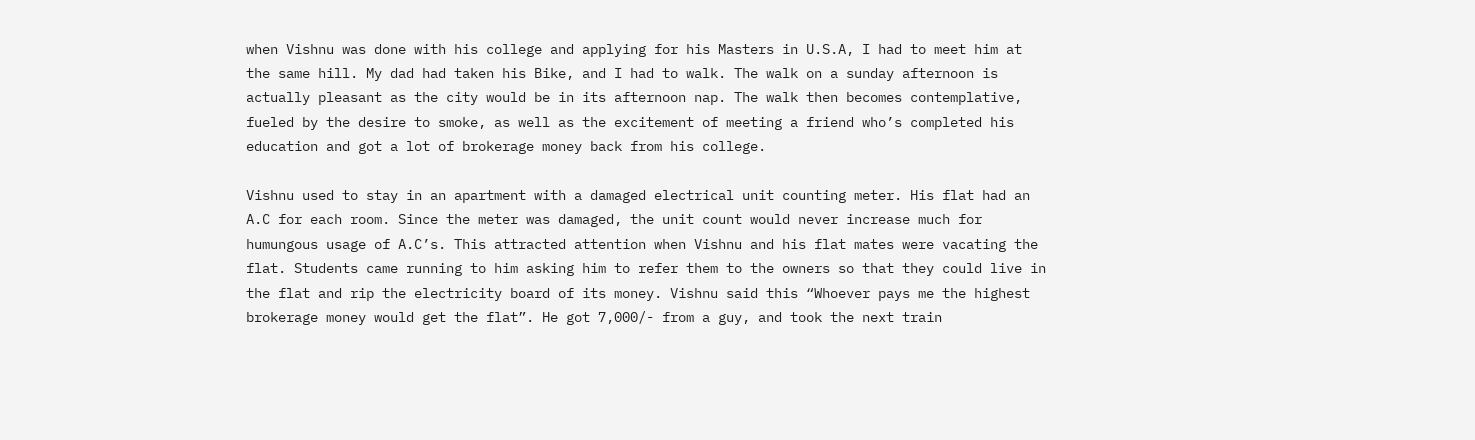when Vishnu was done with his college and applying for his Masters in U.S.A, I had to meet him at the same hill. My dad had taken his Bike, and I had to walk. The walk on a sunday afternoon is actually pleasant as the city would be in its afternoon nap. The walk then becomes contemplative, fueled by the desire to smoke, as well as the excitement of meeting a friend who’s completed his education and got a lot of brokerage money back from his college.

Vishnu used to stay in an apartment with a damaged electrical unit counting meter. His flat had an A.C for each room. Since the meter was damaged, the unit count would never increase much for humungous usage of A.C’s. This attracted attention when Vishnu and his flat mates were vacating the flat. Students came running to him asking him to refer them to the owners so that they could live in the flat and rip the electricity board of its money. Vishnu said this “Whoever pays me the highest brokerage money would get the flat”. He got 7,000/- from a guy, and took the next train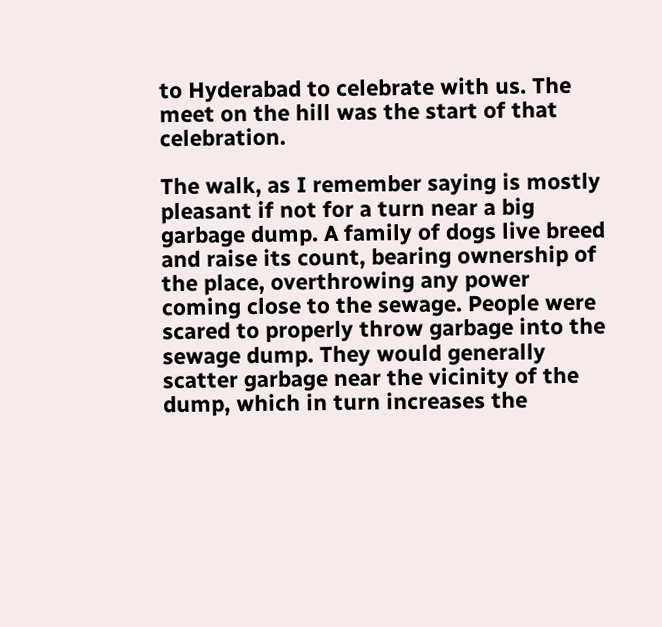to Hyderabad to celebrate with us. The meet on the hill was the start of that celebration.

The walk, as I remember saying is mostly pleasant if not for a turn near a big garbage dump. A family of dogs live breed and raise its count, bearing ownership of the place, overthrowing any power coming close to the sewage. People were scared to properly throw garbage into the sewage dump. They would generally scatter garbage near the vicinity of the dump, which in turn increases the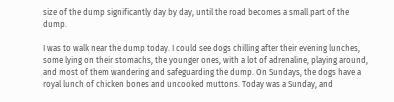size of the dump significantly day by day, until the road becomes a small part of the dump.

I was to walk near the dump today. I could see dogs chilling after their evening lunches, some lying on their stomachs, the younger ones, with a lot of adrenaline, playing around, and most of them wandering and safeguarding the dump. On Sundays, the dogs have a royal lunch of chicken bones and uncooked muttons. Today was a Sunday, and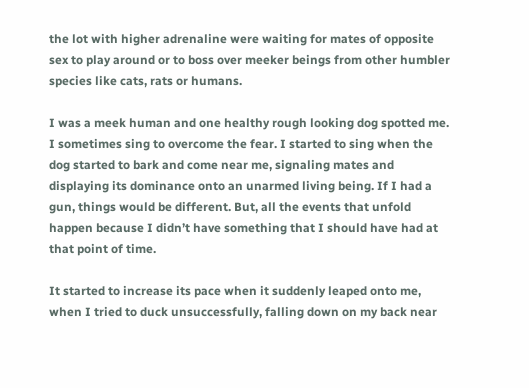the lot with higher adrenaline were waiting for mates of opposite sex to play around or to boss over meeker beings from other humbler species like cats, rats or humans.

I was a meek human and one healthy rough looking dog spotted me. I sometimes sing to overcome the fear. I started to sing when the dog started to bark and come near me, signaling mates and displaying its dominance onto an unarmed living being. If I had a gun, things would be different. But, all the events that unfold happen because I didn’t have something that I should have had at that point of time.

It started to increase its pace when it suddenly leaped onto me, when I tried to duck unsuccessfully, falling down on my back near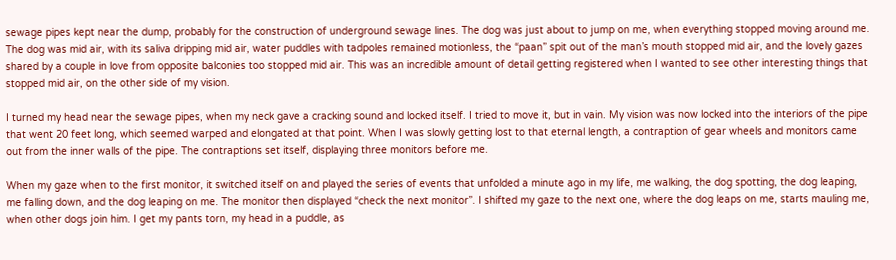sewage pipes kept near the dump, probably for the construction of underground sewage lines. The dog was just about to jump on me, when everything stopped moving around me. The dog was mid air, with its saliva dripping mid air, water puddles with tadpoles remained motionless, the “paan” spit out of the man’s mouth stopped mid air, and the lovely gazes shared by a couple in love from opposite balconies too stopped mid air. This was an incredible amount of detail getting registered when I wanted to see other interesting things that stopped mid air, on the other side of my vision.

I turned my head near the sewage pipes, when my neck gave a cracking sound and locked itself. I tried to move it, but in vain. My vision was now locked into the interiors of the pipe that went 20 feet long, which seemed warped and elongated at that point. When I was slowly getting lost to that eternal length, a contraption of gear wheels and monitors came out from the inner walls of the pipe. The contraptions set itself, displaying three monitors before me.

When my gaze when to the first monitor, it switched itself on and played the series of events that unfolded a minute ago in my life, me walking, the dog spotting, the dog leaping, me falling down, and the dog leaping on me. The monitor then displayed “check the next monitor”. I shifted my gaze to the next one, where the dog leaps on me, starts mauling me, when other dogs join him. I get my pants torn, my head in a puddle, as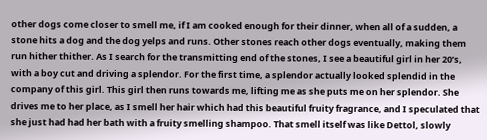other dogs come closer to smell me, if I am cooked enough for their dinner, when all of a sudden, a stone hits a dog and the dog yelps and runs. Other stones reach other dogs eventually, making them run hither thither. As I search for the transmitting end of the stones, I see a beautiful girl in her 20’s, with a boy cut and driving a splendor. For the first time, a splendor actually looked splendid in the company of this girl. This girl then runs towards me, lifting me as she puts me on her splendor. She drives me to her place, as I smell her hair which had this beautiful fruity fragrance, and I speculated that she just had had her bath with a fruity smelling shampoo. That smell itself was like Dettol, slowly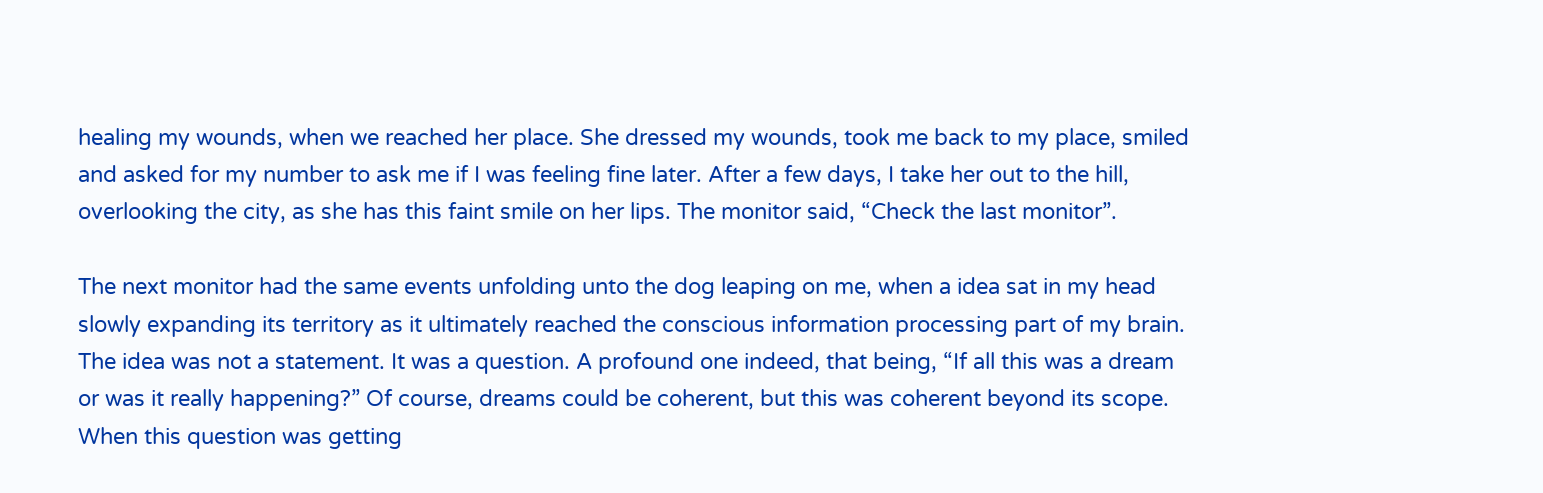healing my wounds, when we reached her place. She dressed my wounds, took me back to my place, smiled and asked for my number to ask me if I was feeling fine later. After a few days, I take her out to the hill, overlooking the city, as she has this faint smile on her lips. The monitor said, “Check the last monitor”.

The next monitor had the same events unfolding unto the dog leaping on me, when a idea sat in my head slowly expanding its territory as it ultimately reached the conscious information processing part of my brain. The idea was not a statement. It was a question. A profound one indeed, that being, “If all this was a dream or was it really happening?” Of course, dreams could be coherent, but this was coherent beyond its scope. When this question was getting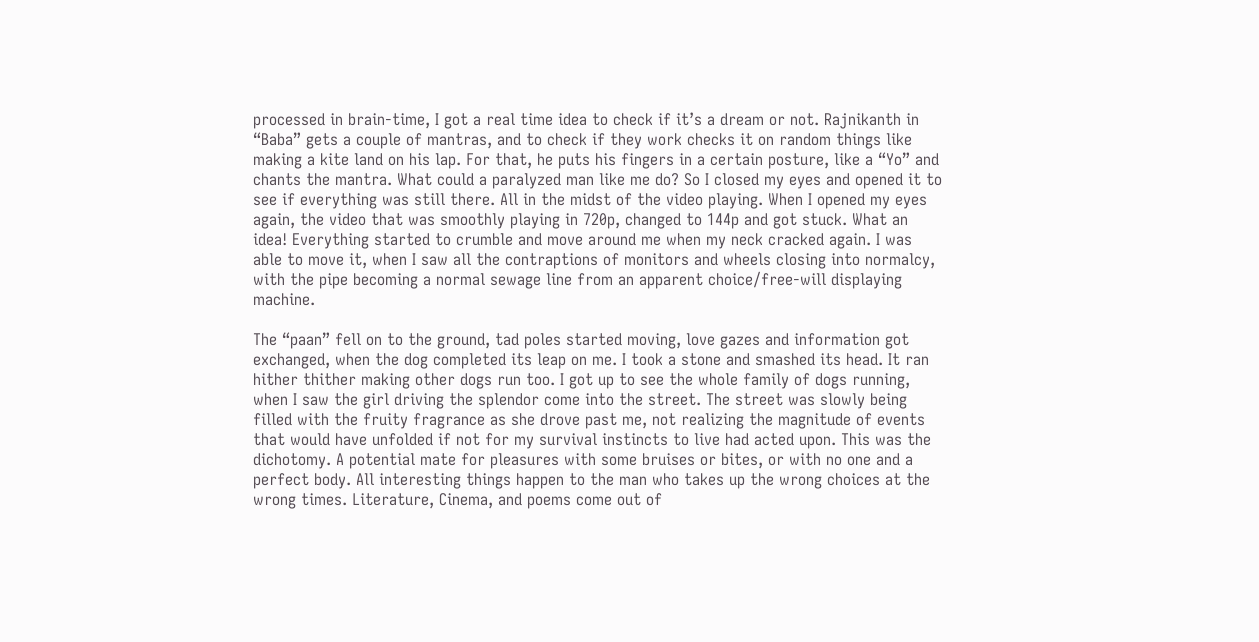processed in brain-time, I got a real time idea to check if it’s a dream or not. Rajnikanth in “Baba” gets a couple of mantras, and to check if they work checks it on random things like making a kite land on his lap. For that, he puts his fingers in a certain posture, like a “Yo” and chants the mantra. What could a paralyzed man like me do? So I closed my eyes and opened it to see if everything was still there. All in the midst of the video playing. When I opened my eyes again, the video that was smoothly playing in 720p, changed to 144p and got stuck. What an idea! Everything started to crumble and move around me when my neck cracked again. I was able to move it, when I saw all the contraptions of monitors and wheels closing into normalcy, with the pipe becoming a normal sewage line from an apparent choice/free-will displaying machine.

The “paan” fell on to the ground, tad poles started moving, love gazes and information got exchanged, when the dog completed its leap on me. I took a stone and smashed its head. It ran hither thither making other dogs run too. I got up to see the whole family of dogs running, when I saw the girl driving the splendor come into the street. The street was slowly being filled with the fruity fragrance as she drove past me, not realizing the magnitude of events that would have unfolded if not for my survival instincts to live had acted upon. This was the dichotomy. A potential mate for pleasures with some bruises or bites, or with no one and a perfect body. All interesting things happen to the man who takes up the wrong choices at the wrong times. Literature, Cinema, and poems come out of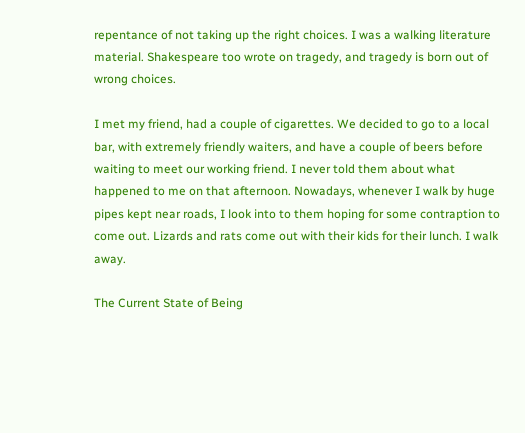repentance of not taking up the right choices. I was a walking literature material. Shakespeare too wrote on tragedy, and tragedy is born out of wrong choices.

I met my friend, had a couple of cigarettes. We decided to go to a local bar, with extremely friendly waiters, and have a couple of beers before waiting to meet our working friend. I never told them about what happened to me on that afternoon. Nowadays, whenever I walk by huge pipes kept near roads, I look into to them hoping for some contraption to come out. Lizards and rats come out with their kids for their lunch. I walk away.

The Current State of Being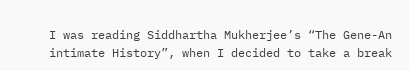I was reading Siddhartha Mukherjee’s “The Gene-An intimate History”, when I decided to take a break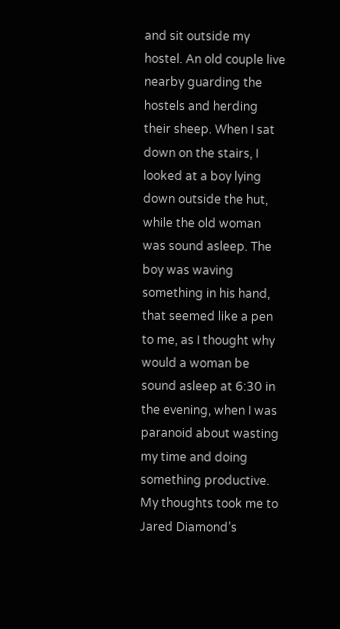and sit outside my hostel. An old couple live nearby guarding the hostels and herding their sheep. When I sat down on the stairs, I looked at a boy lying down outside the hut, while the old woman was sound asleep. The boy was waving something in his hand, that seemed like a pen to me, as I thought why would a woman be sound asleep at 6:30 in the evening, when I was paranoid about wasting my time and doing something productive. My thoughts took me to Jared Diamond’s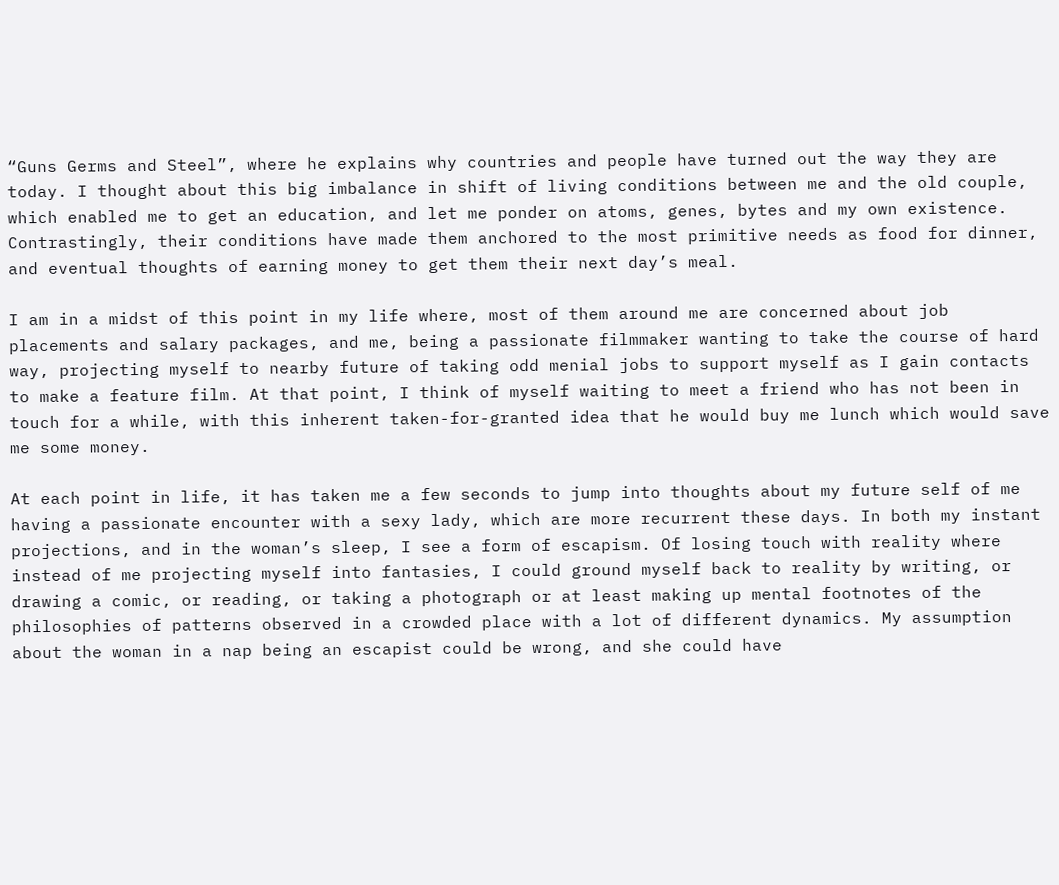“Guns Germs and Steel”, where he explains why countries and people have turned out the way they are today. I thought about this big imbalance in shift of living conditions between me and the old couple, which enabled me to get an education, and let me ponder on atoms, genes, bytes and my own existence. Contrastingly, their conditions have made them anchored to the most primitive needs as food for dinner, and eventual thoughts of earning money to get them their next day’s meal.

I am in a midst of this point in my life where, most of them around me are concerned about job placements and salary packages, and me, being a passionate filmmaker wanting to take the course of hard way, projecting myself to nearby future of taking odd menial jobs to support myself as I gain contacts to make a feature film. At that point, I think of myself waiting to meet a friend who has not been in touch for a while, with this inherent taken-for-granted idea that he would buy me lunch which would save me some money.

At each point in life, it has taken me a few seconds to jump into thoughts about my future self of me having a passionate encounter with a sexy lady, which are more recurrent these days. In both my instant projections, and in the woman’s sleep, I see a form of escapism. Of losing touch with reality where instead of me projecting myself into fantasies, I could ground myself back to reality by writing, or drawing a comic, or reading, or taking a photograph or at least making up mental footnotes of the philosophies of patterns observed in a crowded place with a lot of different dynamics. My assumption about the woman in a nap being an escapist could be wrong, and she could have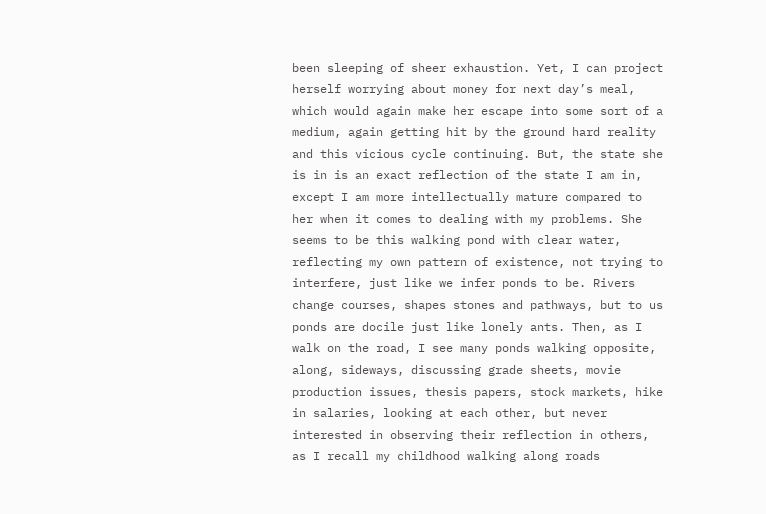been sleeping of sheer exhaustion. Yet, I can project herself worrying about money for next day’s meal, which would again make her escape into some sort of a medium, again getting hit by the ground hard reality and this vicious cycle continuing. But, the state she is in is an exact reflection of the state I am in, except I am more intellectually mature compared to her when it comes to dealing with my problems. She seems to be this walking pond with clear water, reflecting my own pattern of existence, not trying to interfere, just like we infer ponds to be. Rivers change courses, shapes stones and pathways, but to us ponds are docile just like lonely ants. Then, as I walk on the road, I see many ponds walking opposite, along, sideways, discussing grade sheets, movie production issues, thesis papers, stock markets, hike in salaries, looking at each other, but never interested in observing their reflection in others, as I recall my childhood walking along roads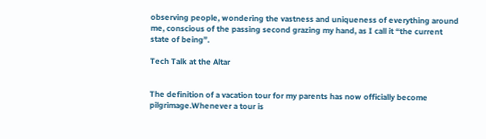observing people, wondering the vastness and uniqueness of everything around me, conscious of the passing second grazing my hand, as I call it “the current state of being”.

Tech Talk at the Altar


The definition of a vacation tour for my parents has now officially become pilgrimage.Whenever a tour is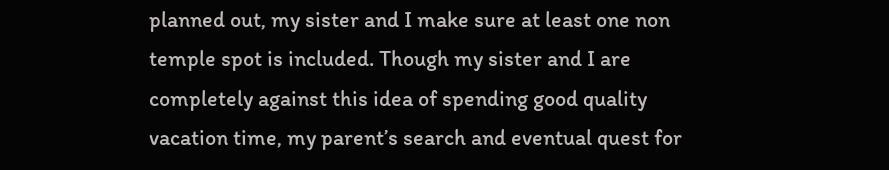planned out, my sister and I make sure at least one non temple spot is included. Though my sister and I are completely against this idea of spending good quality vacation time, my parent’s search and eventual quest for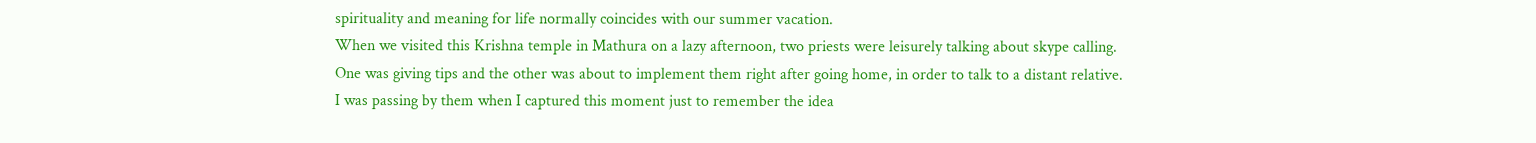spirituality and meaning for life normally coincides with our summer vacation.
When we visited this Krishna temple in Mathura on a lazy afternoon, two priests were leisurely talking about skype calling. One was giving tips and the other was about to implement them right after going home, in order to talk to a distant relative. I was passing by them when I captured this moment just to remember the idea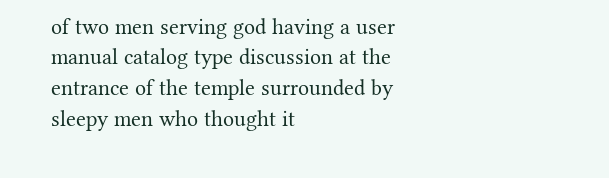of two men serving god having a user manual catalog type discussion at the entrance of the temple surrounded by sleepy men who thought it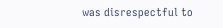was disrespectful to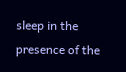sleep in the presence of the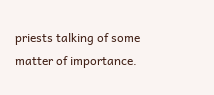priests talking of some matter of importance.